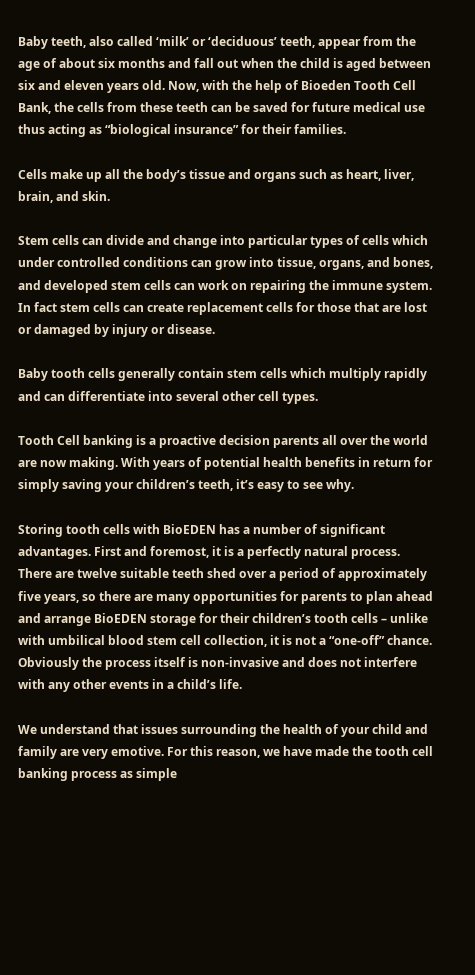Baby teeth, also called ‘milk’ or ‘deciduous’ teeth, appear from the age of about six months and fall out when the child is aged between six and eleven years old. Now, with the help of Bioeden Tooth Cell Bank, the cells from these teeth can be saved for future medical use thus acting as “biological insurance” for their families.

Cells make up all the body’s tissue and organs such as heart, liver, brain, and skin.

Stem cells can divide and change into particular types of cells which under controlled conditions can grow into tissue, organs, and bones, and developed stem cells can work on repairing the immune system. In fact stem cells can create replacement cells for those that are lost or damaged by injury or disease.

Baby tooth cells generally contain stem cells which multiply rapidly and can differentiate into several other cell types.

Tooth Cell banking is a proactive decision parents all over the world are now making. With years of potential health benefits in return for simply saving your children’s teeth, it’s easy to see why.

Storing tooth cells with BioEDEN has a number of significant advantages. First and foremost, it is a perfectly natural process. There are twelve suitable teeth shed over a period of approximately five years, so there are many opportunities for parents to plan ahead and arrange BioEDEN storage for their children’s tooth cells – unlike with umbilical blood stem cell collection, it is not a “one-off” chance. Obviously the process itself is non-invasive and does not interfere with any other events in a child’s life.

We understand that issues surrounding the health of your child and family are very emotive. For this reason, we have made the tooth cell banking process as simple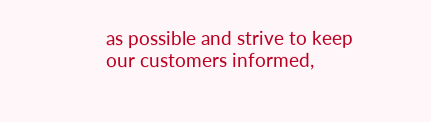as possible and strive to keep our customers informed,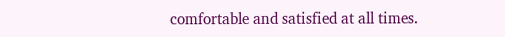comfortable and satisfied at all times.